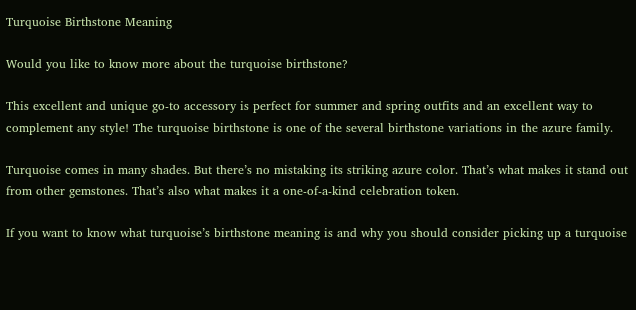Turquoise Birthstone Meaning

Would you like to know more about the turquoise birthstone?

This excellent and unique go-to accessory is perfect for summer and spring outfits and an excellent way to complement any style! The turquoise birthstone is one of the several birthstone variations in the azure family.

Turquoise comes in many shades. But there’s no mistaking its striking azure color. That’s what makes it stand out from other gemstones. That’s also what makes it a one-of-a-kind celebration token.

If you want to know what turquoise’s birthstone meaning is and why you should consider picking up a turquoise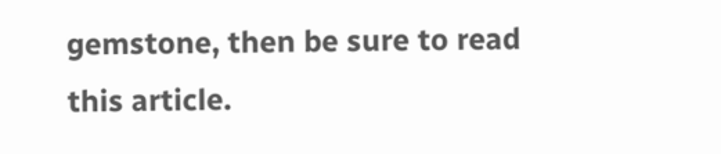gemstone, then be sure to read this article.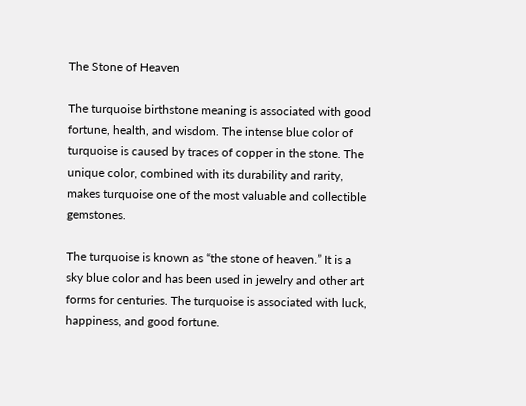The Stone of Heaven

The turquoise birthstone meaning is associated with good fortune, health, and wisdom. The intense blue color of turquoise is caused by traces of copper in the stone. The unique color, combined with its durability and rarity, makes turquoise one of the most valuable and collectible gemstones.

The turquoise is known as “the stone of heaven.” It is a sky blue color and has been used in jewelry and other art forms for centuries. The turquoise is associated with luck, happiness, and good fortune.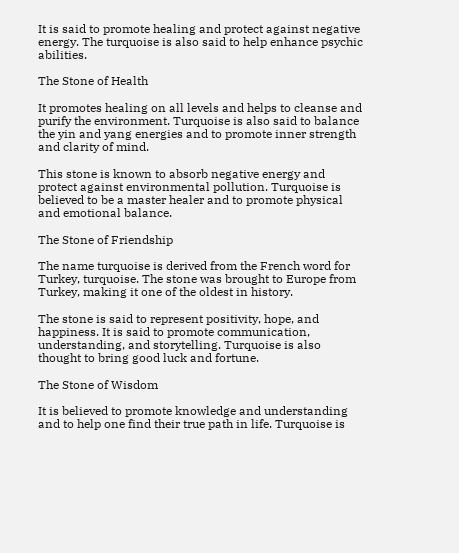It is said to promote healing and protect against negative energy. The turquoise is also said to help enhance psychic abilities.

The Stone of Health

It promotes healing on all levels and helps to cleanse and purify the environment. Turquoise is also said to balance the yin and yang energies and to promote inner strength and clarity of mind.

This stone is known to absorb negative energy and protect against environmental pollution. Turquoise is believed to be a master healer and to promote physical and emotional balance.

The Stone of Friendship

The name turquoise is derived from the French word for Turkey, turquoise. The stone was brought to Europe from Turkey, making it one of the oldest in history.

The stone is said to represent positivity, hope, and happiness. It is said to promote communication, understanding, and storytelling. Turquoise is also thought to bring good luck and fortune.

The Stone of Wisdom

It is believed to promote knowledge and understanding and to help one find their true path in life. Turquoise is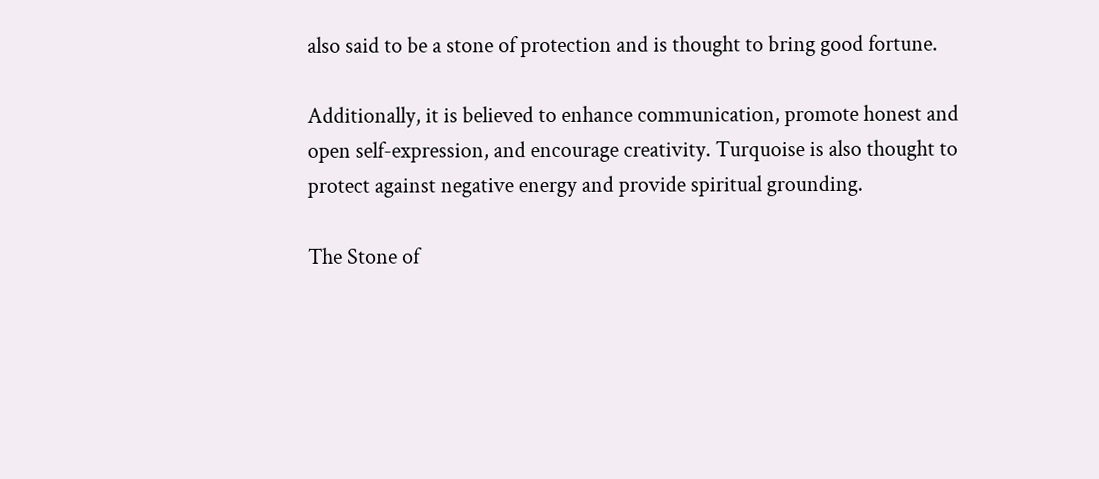also said to be a stone of protection and is thought to bring good fortune.

Additionally, it is believed to enhance communication, promote honest and open self-expression, and encourage creativity. Turquoise is also thought to protect against negative energy and provide spiritual grounding.

The Stone of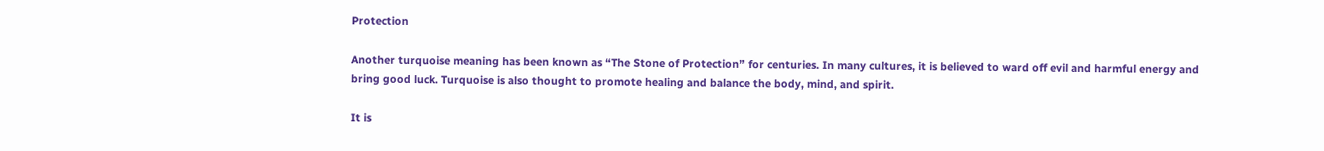Protection

Another turquoise meaning has been known as “The Stone of Protection” for centuries. In many cultures, it is believed to ward off evil and harmful energy and bring good luck. Turquoise is also thought to promote healing and balance the body, mind, and spirit.

It is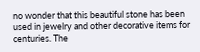no wonder that this beautiful stone has been used in jewelry and other decorative items for centuries. The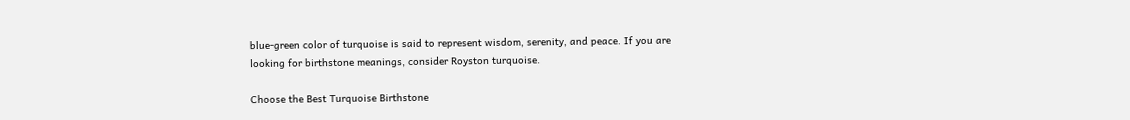blue-green color of turquoise is said to represent wisdom, serenity, and peace. If you are looking for birthstone meanings, consider Royston turquoise.

Choose the Best Turquoise Birthstone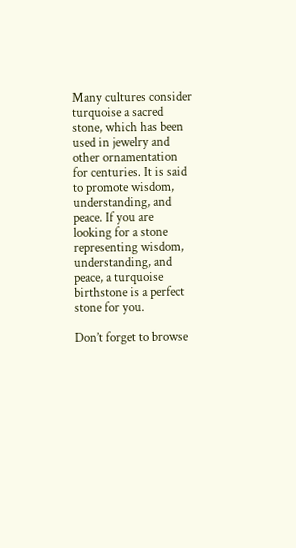Many cultures consider turquoise a sacred stone, which has been used in jewelry and other ornamentation for centuries. It is said to promote wisdom, understanding, and peace. If you are looking for a stone representing wisdom, understanding, and peace, a turquoise birthstone is a perfect stone for you.

Don’t forget to browse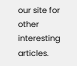our site for other interesting articles.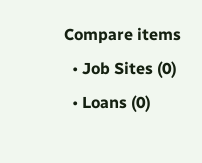Compare items
  • Job Sites (0)
  • Loans (0)